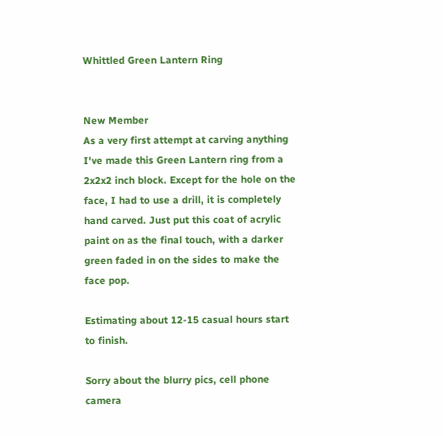Whittled Green Lantern Ring


New Member
As a very first attempt at carving anything I've made this Green Lantern ring from a 2x2x2 inch block. Except for the hole on the face, I had to use a drill, it is completely hand carved. Just put this coat of acrylic paint on as the final touch, with a darker green faded in on the sides to make the face pop.

Estimating about 12-15 casual hours start to finish.

Sorry about the blurry pics, cell phone camera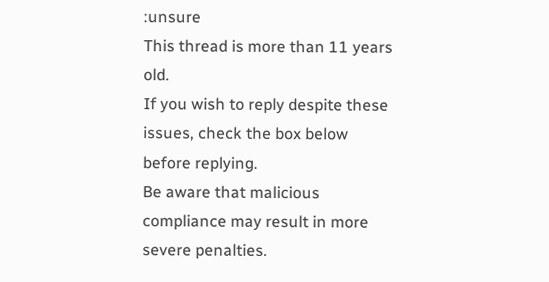:unsure
This thread is more than 11 years old.
If you wish to reply despite these issues, check the box below before replying.
Be aware that malicious compliance may result in more severe penalties.